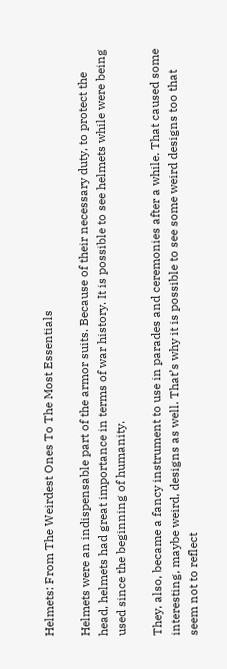Helmets: From The Weirdest Ones To The Most Essentials

Helmets were an indispensable part of the armor suits. Because of their necessary duty, to protect the head, helmets had great importance in terms of war history. It is possible to see helmets while were being used since the beginning of humanity.

They, also, became a fancy instrument to use in parades and ceremonies after a while. That caused some interesting, maybe weird, designs as well. That’s why it is possible to see some weird designs too that seem not to reflect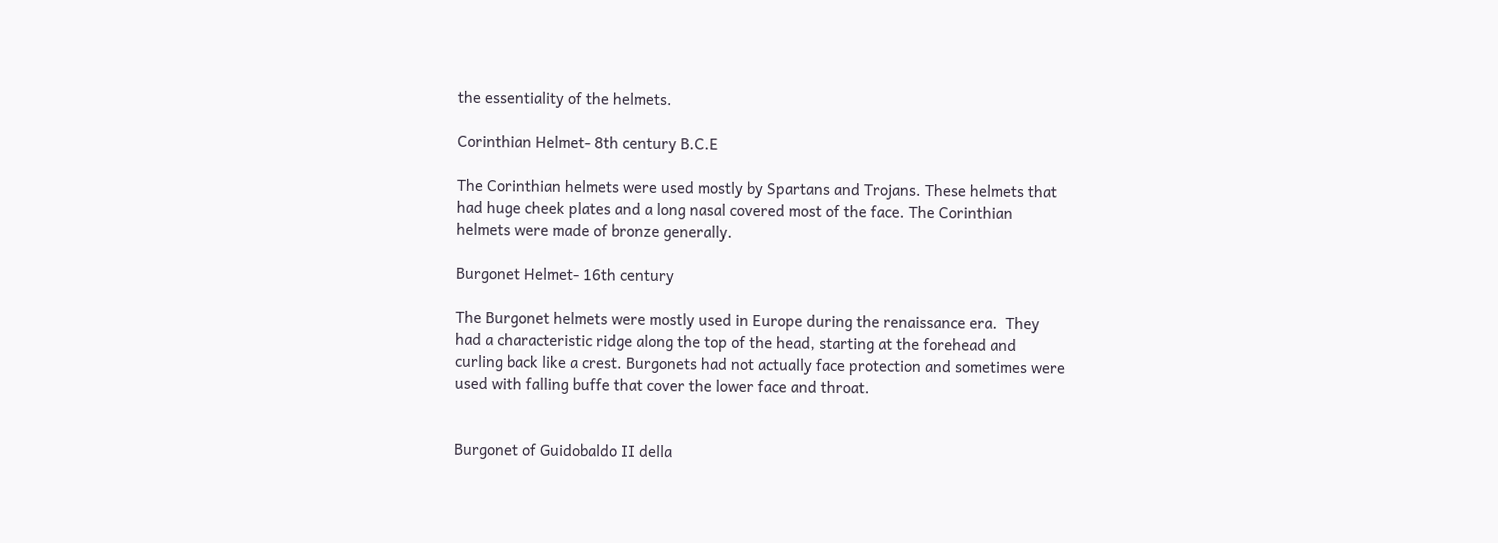the essentiality of the helmets.

Corinthian Helmet- 8th century B.C.E

The Corinthian helmets were used mostly by Spartans and Trojans. These helmets that had huge cheek plates and a long nasal covered most of the face. The Corinthian helmets were made of bronze generally.

Burgonet Helmet- 16th century

The Burgonet helmets were mostly used in Europe during the renaissance era.  They had a characteristic ridge along the top of the head, starting at the forehead and curling back like a crest. Burgonets had not actually face protection and sometimes were used with falling buffe that cover the lower face and throat.


Burgonet of Guidobaldo II della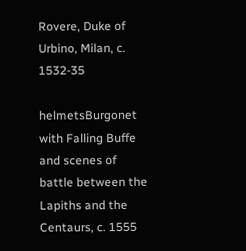Rovere, Duke of Urbino, Milan, c. 1532-35

helmetsBurgonet with Falling Buffe and scenes of battle between the Lapiths and the Centaurs, c. 1555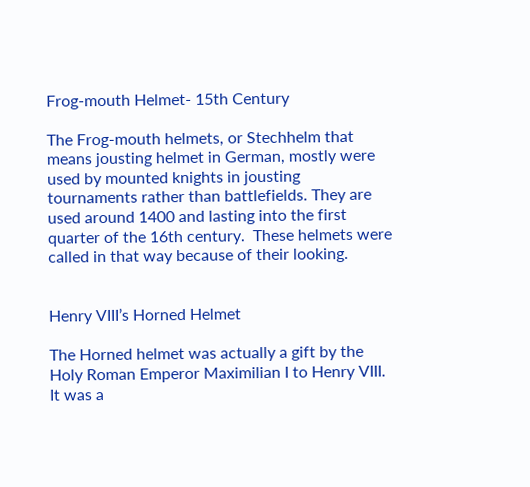Frog-mouth Helmet- 15th Century

The Frog-mouth helmets, or Stechhelm that means jousting helmet in German, mostly were used by mounted knights in jousting tournaments rather than battlefields. They are used around 1400 and lasting into the first quarter of the 16th century.  These helmets were called in that way because of their looking.


Henry VIII’s Horned Helmet

The Horned helmet was actually a gift by the Holy Roman Emperor Maximilian I to Henry VIII. It was a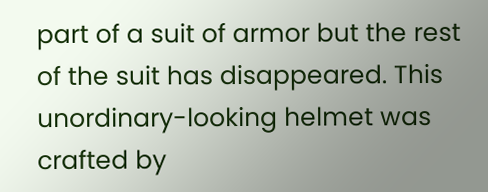part of a suit of armor but the rest of the suit has disappeared. This unordinary-looking helmet was crafted by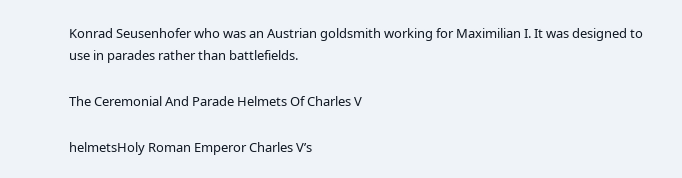Konrad Seusenhofer who was an Austrian goldsmith working for Maximilian I. It was designed to use in parades rather than battlefields.

The Ceremonial And Parade Helmets Of Charles V

helmetsHoly Roman Emperor Charles V’s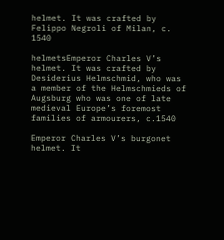helmet. It was crafted by Felippo Negroli of Milan, c. 1540

helmetsEmperor Charles V’s helmet. It was crafted by Desiderius Helmschmid, who was a member of the Helmschmieds of Augsburg who was one of late medieval Europe’s foremost families of armourers, c.1540

Emperor Charles V’s burgonet helmet. It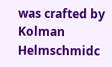was crafted by Kolman Helmschmidc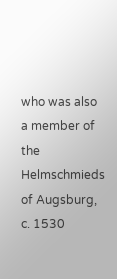who was also a member of the Helmschmieds of Augsburg, c. 1530